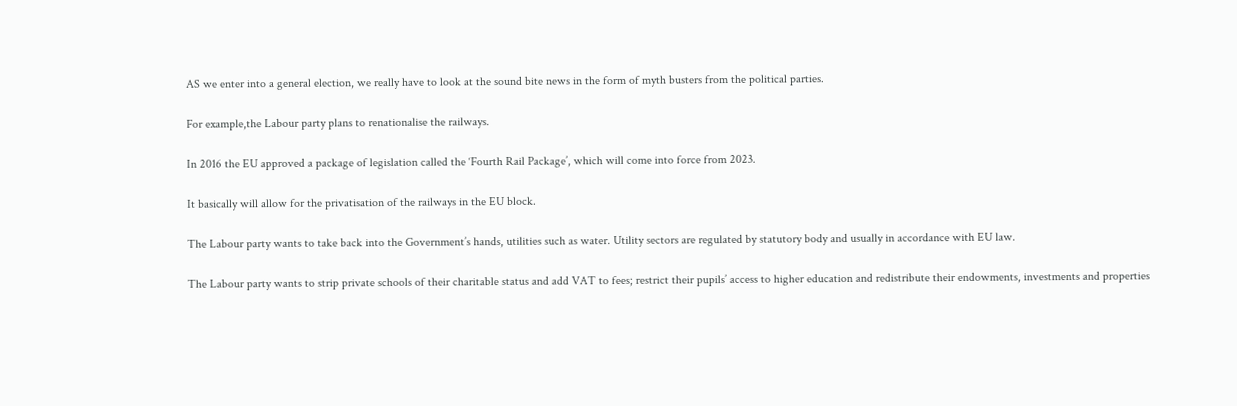AS we enter into a general election, we really have to look at the sound bite news in the form of myth busters from the political parties.

For example,the Labour party plans to renationalise the railways.

In 2016 the EU approved a package of legislation called the ‘Fourth Rail Package’, which will come into force from 2023.

It basically will allow for the privatisation of the railways in the EU block.

The Labour party wants to take back into the Government’s hands, utilities such as water. Utility sectors are regulated by statutory body and usually in accordance with EU law.

The Labour party wants to strip private schools of their charitable status and add VAT to fees; restrict their pupils’ access to higher education and redistribute their endowments, investments and properties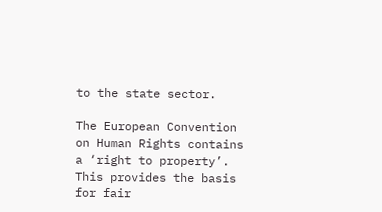to the state sector.

The European Convention on Human Rights contains a ‘right to property’. This provides the basis for fair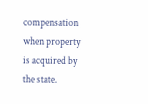compensation when property is acquired by the state.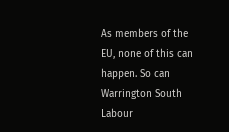As members of the EU, none of this can happen. So can Warrington South Labour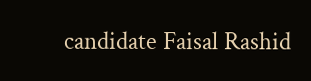candidate Faisal Rashid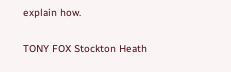explain how.

TONY FOX Stockton Heath